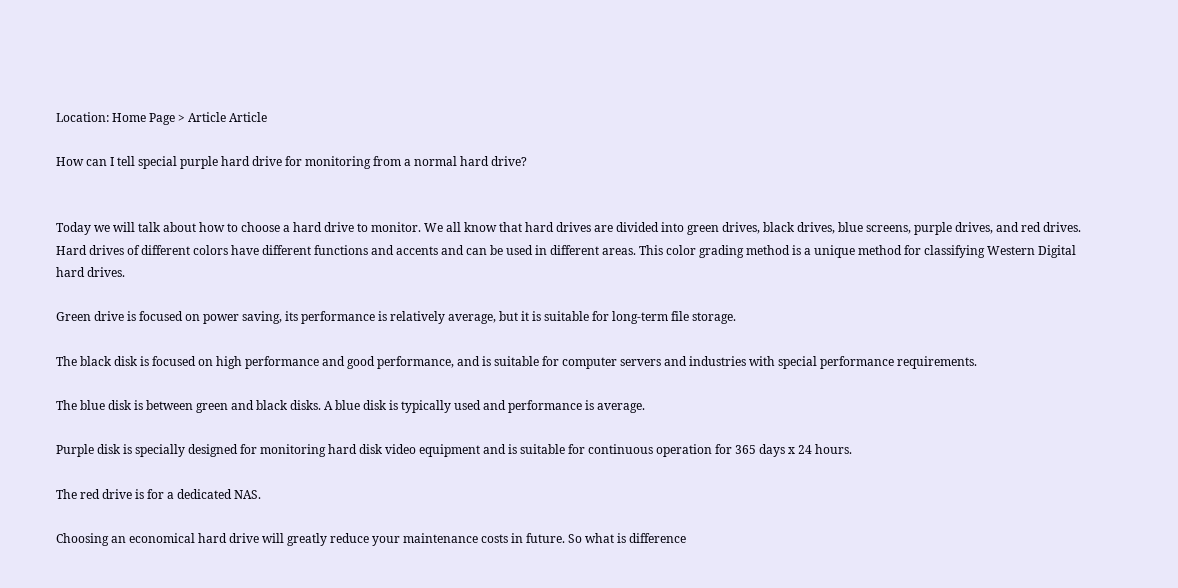Location: Home Page > Article Article

How can I tell special purple hard drive for monitoring from a normal hard drive?


Today we will talk about how to choose a hard drive to monitor. We all know that hard drives are divided into green drives, black drives, blue screens, purple drives, and red drives. Hard drives of different colors have different functions and accents and can be used in different areas. This color grading method is a unique method for classifying Western Digital hard drives.

Green drive is focused on power saving, its performance is relatively average, but it is suitable for long-term file storage.

The black disk is focused on high performance and good performance, and is suitable for computer servers and industries with special performance requirements.

The blue disk is between green and black disks. A blue disk is typically used and performance is average.

Purple disk is specially designed for monitoring hard disk video equipment and is suitable for continuous operation for 365 days x 24 hours.

The red drive is for a dedicated NAS.

Choosing an economical hard drive will greatly reduce your maintenance costs in future. So what is difference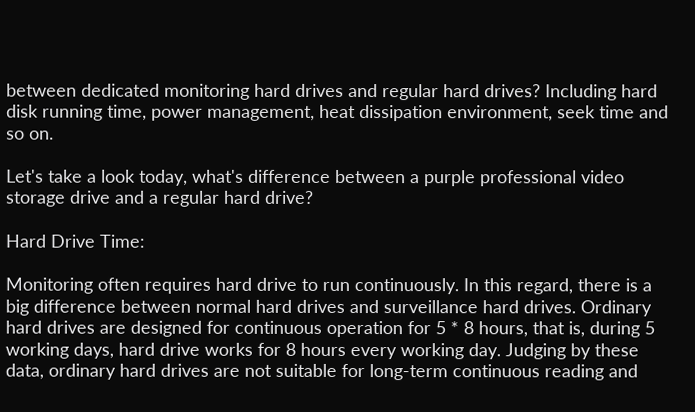between dedicated monitoring hard drives and regular hard drives? Including hard disk running time, power management, heat dissipation environment, seek time and so on.

Let's take a look today, what's difference between a purple professional video storage drive and a regular hard drive?

Hard Drive Time:

Monitoring often requires hard drive to run continuously. In this regard, there is a big difference between normal hard drives and surveillance hard drives. Ordinary hard drives are designed for continuous operation for 5 * 8 hours, that is, during 5 working days, hard drive works for 8 hours every working day. Judging by these data, ordinary hard drives are not suitable for long-term continuous reading and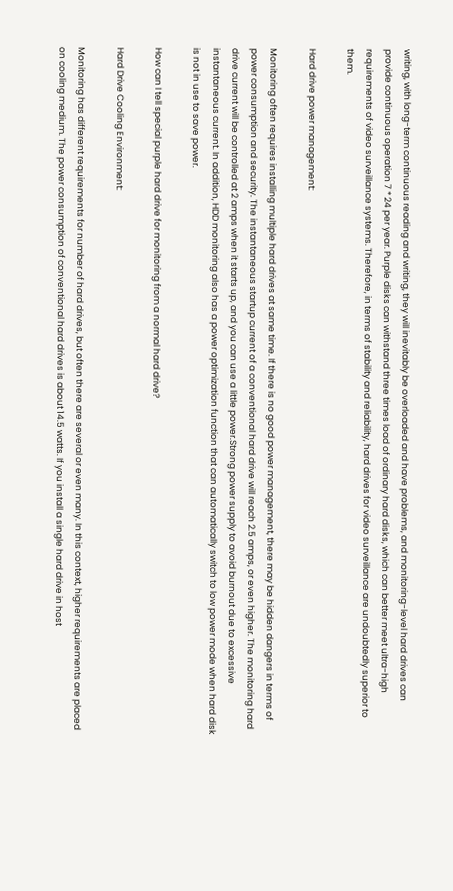writing, with long-term continuous reading and writing, they will inevitably be overloaded and have problems, and monitoring-level hard drives can provide continuous operation 7 * 24 per year. Purple disks can withstand three times load of ordinary hard disks, which can better meet ultra-high requirements of video surveillance systems. Therefore, in terms of stability and reliability, hard drives for video surveillance are undoubtedly superior to them.

Hard drive power management:

Monitoring often requires installing multiple hard drives at same time. If there is no good power management, there may be hidden dangers in terms of power consumption and security. The instantaneous startup current of a conventional hard drive will reach 2.5 amps, or even higher. The monitoring hard drive current will be controlled at 2 amps when it starts up, and you can use a little power.Strong power supply to avoid burnout due to excessive instantaneous current. In addition, HDD monitoring also has a power optimization function that can automatically switch to low power mode when hard disk is not in use to save power.

How can I tell special purple hard drive for monitoring from a normal hard drive?

Hard Drive Cooling Environment:

Monitoring has different requirements for number of hard drives, but often there are several or even many. In this context, higher requirements are placed on cooling medium. The power consumption of conventional hard drives is about 14.5 watts. If you install a single hard drive in host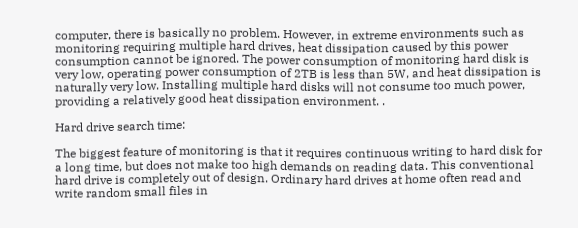computer, there is basically no problem. However, in extreme environments such as monitoring requiring multiple hard drives, heat dissipation caused by this power consumption cannot be ignored. The power consumption of monitoring hard disk is very low, operating power consumption of 2TB is less than 5W, and heat dissipation is naturally very low. Installing multiple hard disks will not consume too much power, providing a relatively good heat dissipation environment. .

Hard drive search time:

The biggest feature of monitoring is that it requires continuous writing to hard disk for a long time, but does not make too high demands on reading data. This conventional hard drive is completely out of design. Ordinary hard drives at home often read and write random small files in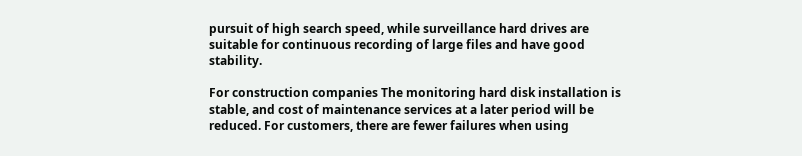pursuit of high search speed, while surveillance hard drives are suitable for continuous recording of large files and have good stability.

For construction companies The monitoring hard disk installation is stable, and cost of maintenance services at a later period will be reduced. For customers, there are fewer failures when using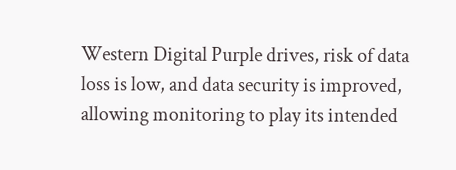Western Digital Purple drives, risk of data loss is low, and data security is improved, allowing monitoring to play its intended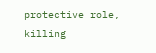protective role, killing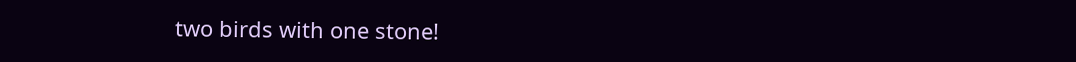two birds with one stone!